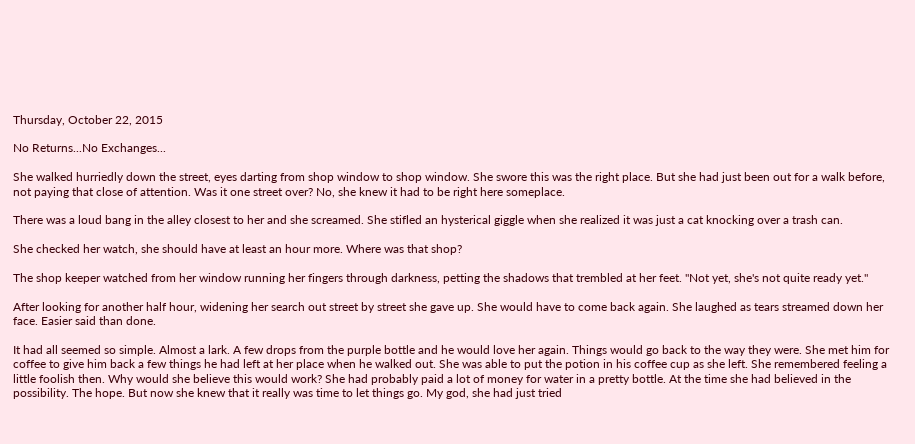Thursday, October 22, 2015

No Returns...No Exchanges...

She walked hurriedly down the street, eyes darting from shop window to shop window. She swore this was the right place. But she had just been out for a walk before, not paying that close of attention. Was it one street over? No, she knew it had to be right here someplace.

There was a loud bang in the alley closest to her and she screamed. She stifled an hysterical giggle when she realized it was just a cat knocking over a trash can.

She checked her watch, she should have at least an hour more. Where was that shop?

The shop keeper watched from her window running her fingers through darkness, petting the shadows that trembled at her feet. "Not yet, she's not quite ready yet."

After looking for another half hour, widening her search out street by street she gave up. She would have to come back again. She laughed as tears streamed down her face. Easier said than done.

It had all seemed so simple. Almost a lark. A few drops from the purple bottle and he would love her again. Things would go back to the way they were. She met him for coffee to give him back a few things he had left at her place when he walked out. She was able to put the potion in his coffee cup as she left. She remembered feeling a little foolish then. Why would she believe this would work? She had probably paid a lot of money for water in a pretty bottle. At the time she had believed in the possibility. The hope. But now she knew that it really was time to let things go. My god, she had just tried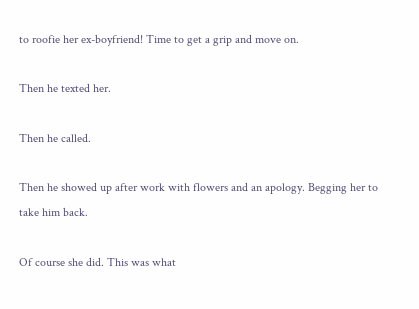to roofie her ex-boyfriend! Time to get a grip and move on.

Then he texted her.

Then he called.

Then he showed up after work with flowers and an apology. Begging her to take him back.

Of course she did. This was what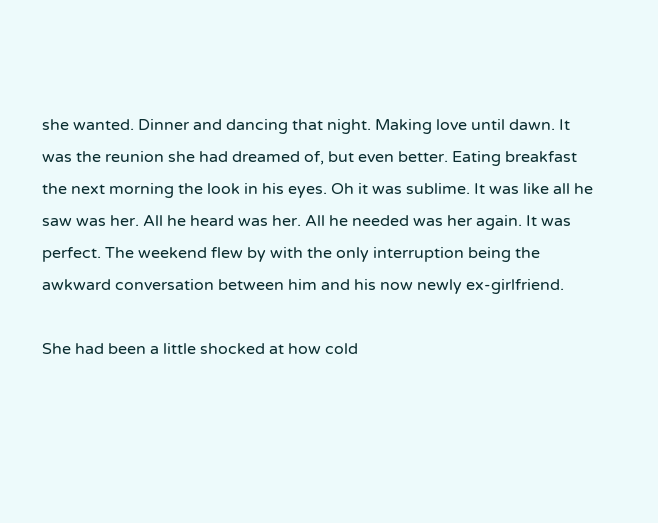she wanted. Dinner and dancing that night. Making love until dawn. It was the reunion she had dreamed of, but even better. Eating breakfast the next morning the look in his eyes. Oh it was sublime. It was like all he saw was her. All he heard was her. All he needed was her again. It was perfect. The weekend flew by with the only interruption being the awkward conversation between him and his now newly ex-girlfriend.

She had been a little shocked at how cold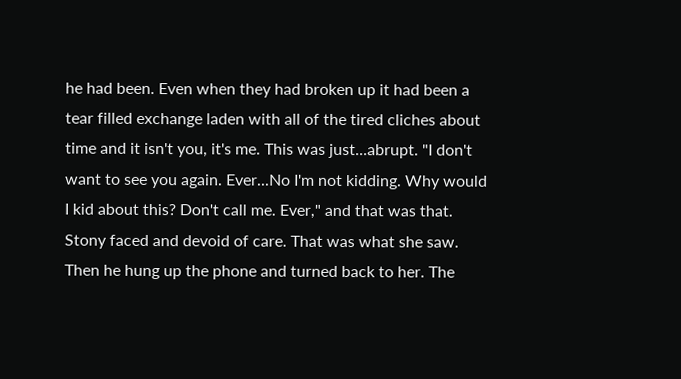he had been. Even when they had broken up it had been a tear filled exchange laden with all of the tired cliches about time and it isn't you, it's me. This was just...abrupt. "I don't want to see you again. Ever...No I'm not kidding. Why would I kid about this? Don't call me. Ever," and that was that. Stony faced and devoid of care. That was what she saw. Then he hung up the phone and turned back to her. The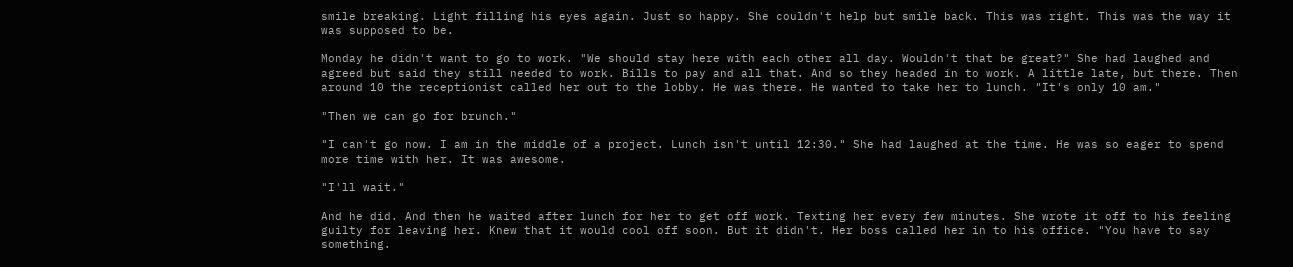smile breaking. Light filling his eyes again. Just so happy. She couldn't help but smile back. This was right. This was the way it was supposed to be.

Monday he didn't want to go to work. "We should stay here with each other all day. Wouldn't that be great?" She had laughed and agreed but said they still needed to work. Bills to pay and all that. And so they headed in to work. A little late, but there. Then around 10 the receptionist called her out to the lobby. He was there. He wanted to take her to lunch. "It's only 10 am."

"Then we can go for brunch."

"I can't go now. I am in the middle of a project. Lunch isn't until 12:30." She had laughed at the time. He was so eager to spend more time with her. It was awesome.

"I'll wait."

And he did. And then he waited after lunch for her to get off work. Texting her every few minutes. She wrote it off to his feeling guilty for leaving her. Knew that it would cool off soon. But it didn't. Her boss called her in to his office. "You have to say something.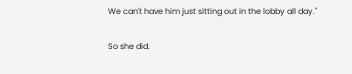We can't have him just sitting out in the lobby all day."

So she did.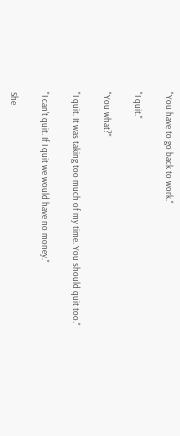"You have to go back to work."

"I quit."

"You what?"

"I quit. It was taking too much of my time. You should quit too."

"I can't quit. If I quit we would have no money."

She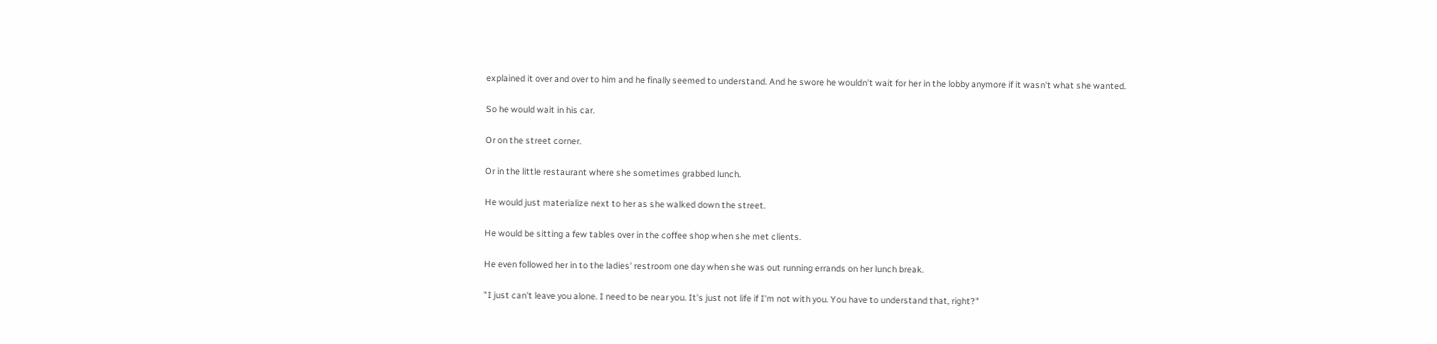explained it over and over to him and he finally seemed to understand. And he swore he wouldn't wait for her in the lobby anymore if it wasn't what she wanted.

So he would wait in his car.

Or on the street corner.

Or in the little restaurant where she sometimes grabbed lunch.

He would just materialize next to her as she walked down the street.

He would be sitting a few tables over in the coffee shop when she met clients.

He even followed her in to the ladies' restroom one day when she was out running errands on her lunch break.

"I just can't leave you alone. I need to be near you. It's just not life if I'm not with you. You have to understand that, right?"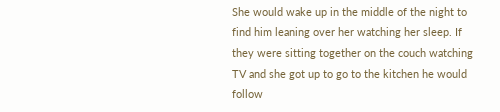She would wake up in the middle of the night to find him leaning over her watching her sleep. If they were sitting together on the couch watching TV and she got up to go to the kitchen he would follow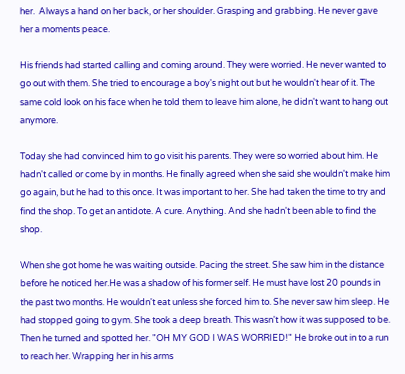her.  Always a hand on her back, or her shoulder. Grasping and grabbing. He never gave her a moments peace.

His friends had started calling and coming around. They were worried. He never wanted to go out with them. She tried to encourage a boy's night out but he wouldn't hear of it. The same cold look on his face when he told them to leave him alone, he didn't want to hang out anymore.

Today she had convinced him to go visit his parents. They were so worried about him. He hadn't called or come by in months. He finally agreed when she said she wouldn't make him go again, but he had to this once. It was important to her. She had taken the time to try and find the shop. To get an antidote. A cure. Anything. And she hadn't been able to find the shop.

When she got home he was waiting outside. Pacing the street. She saw him in the distance before he noticed her.He was a shadow of his former self. He must have lost 20 pounds in the past two months. He wouldn't eat unless she forced him to. She never saw him sleep. He had stopped going to gym. She took a deep breath. This wasn't how it was supposed to be. Then he turned and spotted her. "OH MY GOD I WAS WORRIED!" He broke out in to a run to reach her. Wrapping her in his arms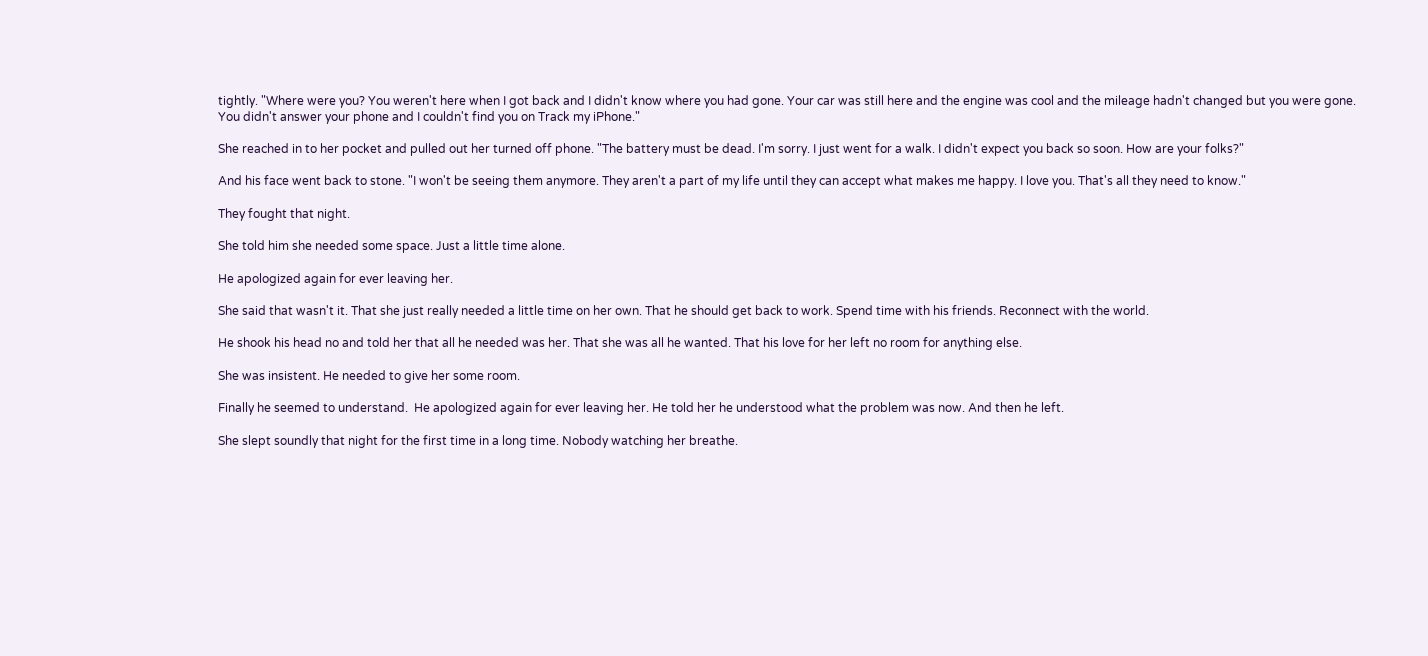tightly. "Where were you? You weren't here when I got back and I didn't know where you had gone. Your car was still here and the engine was cool and the mileage hadn't changed but you were gone. You didn't answer your phone and I couldn't find you on Track my iPhone."

She reached in to her pocket and pulled out her turned off phone. "The battery must be dead. I'm sorry. I just went for a walk. I didn't expect you back so soon. How are your folks?"

And his face went back to stone. "I won't be seeing them anymore. They aren't a part of my life until they can accept what makes me happy. I love you. That's all they need to know."

They fought that night.

She told him she needed some space. Just a little time alone.

He apologized again for ever leaving her.

She said that wasn't it. That she just really needed a little time on her own. That he should get back to work. Spend time with his friends. Reconnect with the world.

He shook his head no and told her that all he needed was her. That she was all he wanted. That his love for her left no room for anything else.

She was insistent. He needed to give her some room.

Finally he seemed to understand.  He apologized again for ever leaving her. He told her he understood what the problem was now. And then he left.

She slept soundly that night for the first time in a long time. Nobody watching her breathe.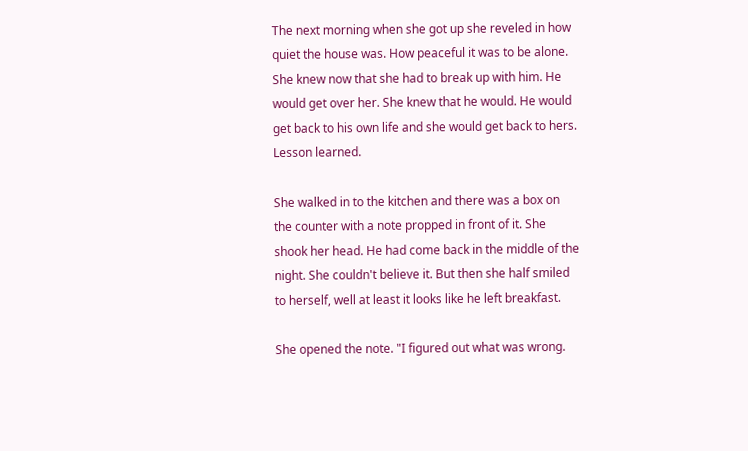The next morning when she got up she reveled in how quiet the house was. How peaceful it was to be alone. She knew now that she had to break up with him. He would get over her. She knew that he would. He would get back to his own life and she would get back to hers. Lesson learned.

She walked in to the kitchen and there was a box on the counter with a note propped in front of it. She shook her head. He had come back in the middle of the night. She couldn't believe it. But then she half smiled to herself, well at least it looks like he left breakfast.

She opened the note. "I figured out what was wrong.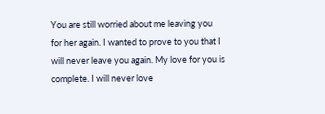You are still worried about me leaving you for her again. I wanted to prove to you that I will never leave you again. My love for you is complete. I will never love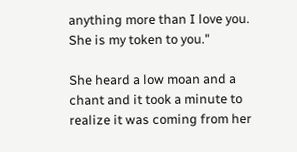anything more than I love you. She is my token to you."

She heard a low moan and a chant and it took a minute to realize it was coming from her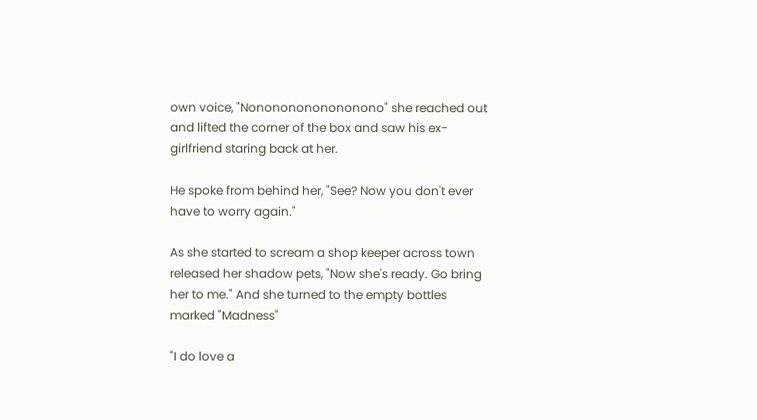own voice, "Nonononononononono" she reached out and lifted the corner of the box and saw his ex- girlfriend staring back at her.

He spoke from behind her, "See? Now you don't ever have to worry again."

As she started to scream a shop keeper across town released her shadow pets, "Now she's ready. Go bring her to me." And she turned to the empty bottles marked "Madness"

"I do love a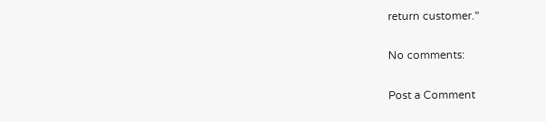return customer."

No comments:

Post a Comment